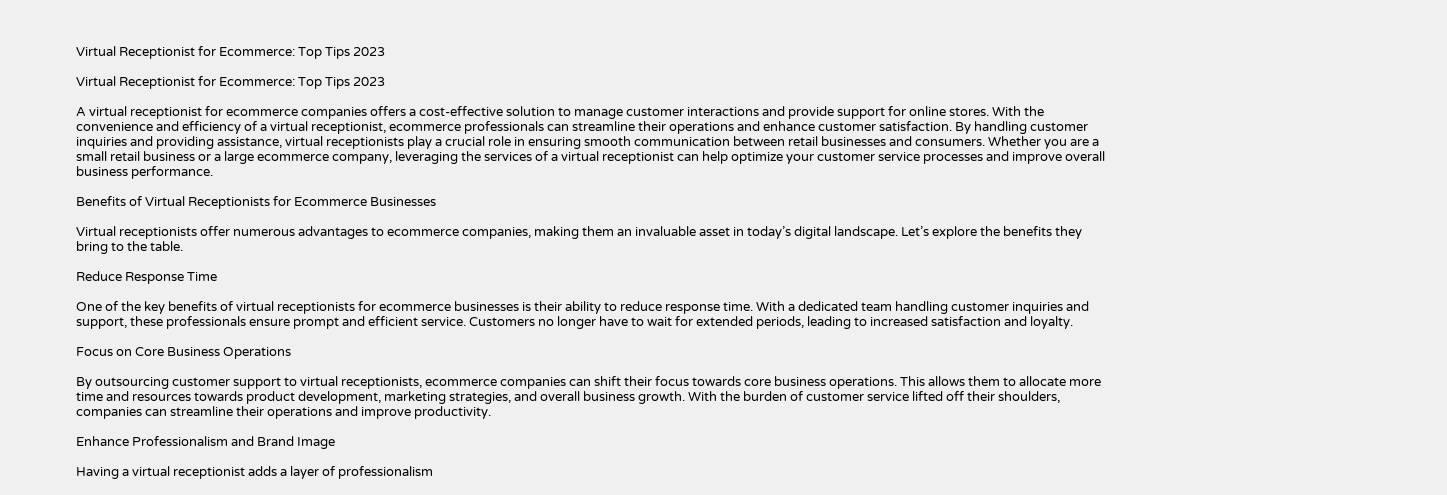Virtual Receptionist for Ecommerce: Top Tips 2023

Virtual Receptionist for Ecommerce: Top Tips 2023

A virtual receptionist for ecommerce companies offers a cost-effective solution to manage customer interactions and provide support for online stores. With the convenience and efficiency of a virtual receptionist, ecommerce professionals can streamline their operations and enhance customer satisfaction. By handling customer inquiries and providing assistance, virtual receptionists play a crucial role in ensuring smooth communication between retail businesses and consumers. Whether you are a small retail business or a large ecommerce company, leveraging the services of a virtual receptionist can help optimize your customer service processes and improve overall business performance.

Benefits of Virtual Receptionists for Ecommerce Businesses

Virtual receptionists offer numerous advantages to ecommerce companies, making them an invaluable asset in today’s digital landscape. Let’s explore the benefits they bring to the table.

Reduce Response Time

One of the key benefits of virtual receptionists for ecommerce businesses is their ability to reduce response time. With a dedicated team handling customer inquiries and support, these professionals ensure prompt and efficient service. Customers no longer have to wait for extended periods, leading to increased satisfaction and loyalty.

Focus on Core Business Operations

By outsourcing customer support to virtual receptionists, ecommerce companies can shift their focus towards core business operations. This allows them to allocate more time and resources towards product development, marketing strategies, and overall business growth. With the burden of customer service lifted off their shoulders, companies can streamline their operations and improve productivity.

Enhance Professionalism and Brand Image

Having a virtual receptionist adds a layer of professionalism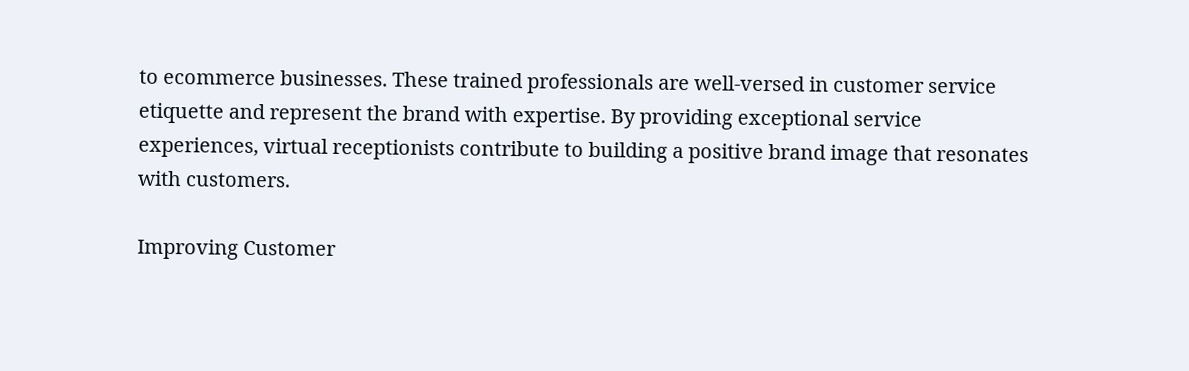to ecommerce businesses. These trained professionals are well-versed in customer service etiquette and represent the brand with expertise. By providing exceptional service experiences, virtual receptionists contribute to building a positive brand image that resonates with customers.

Improving Customer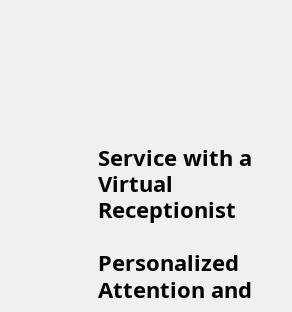Service with a Virtual Receptionist

Personalized Attention and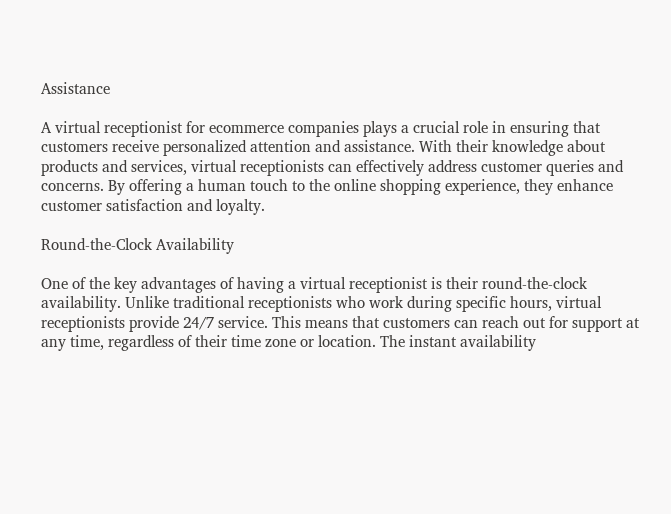Assistance

A virtual receptionist for ecommerce companies plays a crucial role in ensuring that customers receive personalized attention and assistance. With their knowledge about products and services, virtual receptionists can effectively address customer queries and concerns. By offering a human touch to the online shopping experience, they enhance customer satisfaction and loyalty.

Round-the-Clock Availability

One of the key advantages of having a virtual receptionist is their round-the-clock availability. Unlike traditional receptionists who work during specific hours, virtual receptionists provide 24/7 service. This means that customers can reach out for support at any time, regardless of their time zone or location. The instant availability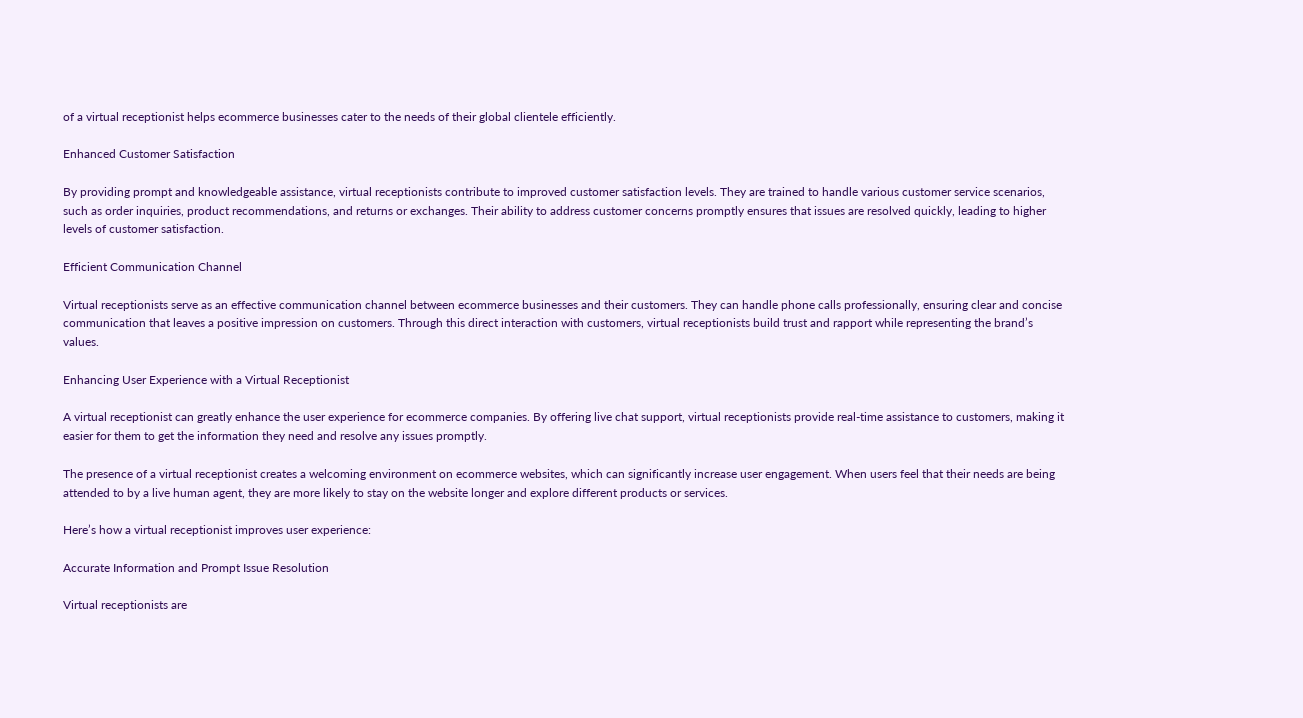of a virtual receptionist helps ecommerce businesses cater to the needs of their global clientele efficiently.

Enhanced Customer Satisfaction

By providing prompt and knowledgeable assistance, virtual receptionists contribute to improved customer satisfaction levels. They are trained to handle various customer service scenarios, such as order inquiries, product recommendations, and returns or exchanges. Their ability to address customer concerns promptly ensures that issues are resolved quickly, leading to higher levels of customer satisfaction.

Efficient Communication Channel

Virtual receptionists serve as an effective communication channel between ecommerce businesses and their customers. They can handle phone calls professionally, ensuring clear and concise communication that leaves a positive impression on customers. Through this direct interaction with customers, virtual receptionists build trust and rapport while representing the brand’s values.

Enhancing User Experience with a Virtual Receptionist

A virtual receptionist can greatly enhance the user experience for ecommerce companies. By offering live chat support, virtual receptionists provide real-time assistance to customers, making it easier for them to get the information they need and resolve any issues promptly.

The presence of a virtual receptionist creates a welcoming environment on ecommerce websites, which can significantly increase user engagement. When users feel that their needs are being attended to by a live human agent, they are more likely to stay on the website longer and explore different products or services.

Here’s how a virtual receptionist improves user experience:

Accurate Information and Prompt Issue Resolution

Virtual receptionists are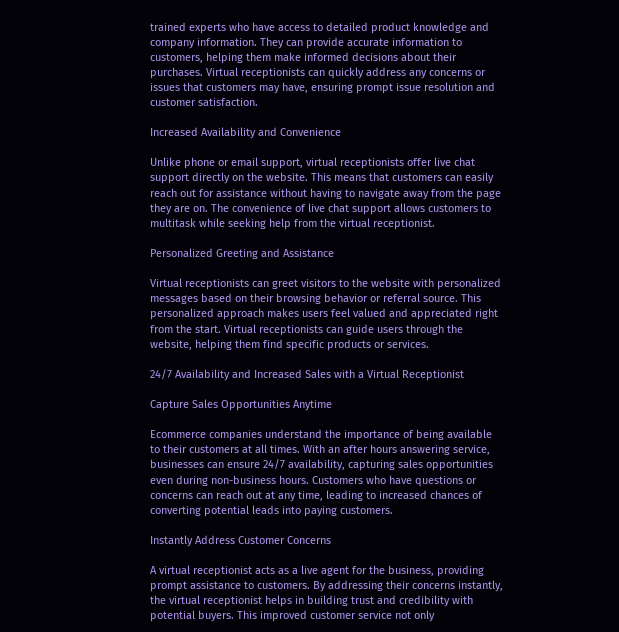trained experts who have access to detailed product knowledge and company information. They can provide accurate information to customers, helping them make informed decisions about their purchases. Virtual receptionists can quickly address any concerns or issues that customers may have, ensuring prompt issue resolution and customer satisfaction.

Increased Availability and Convenience

Unlike phone or email support, virtual receptionists offer live chat support directly on the website. This means that customers can easily reach out for assistance without having to navigate away from the page they are on. The convenience of live chat support allows customers to multitask while seeking help from the virtual receptionist.

Personalized Greeting and Assistance

Virtual receptionists can greet visitors to the website with personalized messages based on their browsing behavior or referral source. This personalized approach makes users feel valued and appreciated right from the start. Virtual receptionists can guide users through the website, helping them find specific products or services.

24/7 Availability and Increased Sales with a Virtual Receptionist

Capture Sales Opportunities Anytime

Ecommerce companies understand the importance of being available to their customers at all times. With an after hours answering service, businesses can ensure 24/7 availability, capturing sales opportunities even during non-business hours. Customers who have questions or concerns can reach out at any time, leading to increased chances of converting potential leads into paying customers.

Instantly Address Customer Concerns

A virtual receptionist acts as a live agent for the business, providing prompt assistance to customers. By addressing their concerns instantly, the virtual receptionist helps in building trust and credibility with potential buyers. This improved customer service not only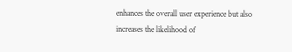enhances the overall user experience but also increases the likelihood of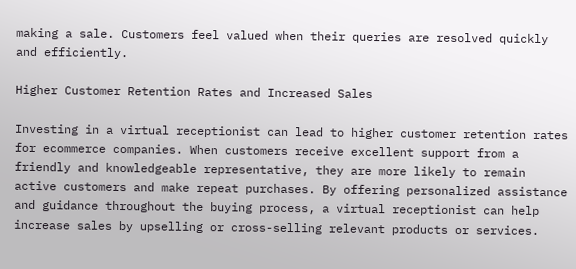making a sale. Customers feel valued when their queries are resolved quickly and efficiently.

Higher Customer Retention Rates and Increased Sales

Investing in a virtual receptionist can lead to higher customer retention rates for ecommerce companies. When customers receive excellent support from a friendly and knowledgeable representative, they are more likely to remain active customers and make repeat purchases. By offering personalized assistance and guidance throughout the buying process, a virtual receptionist can help increase sales by upselling or cross-selling relevant products or services.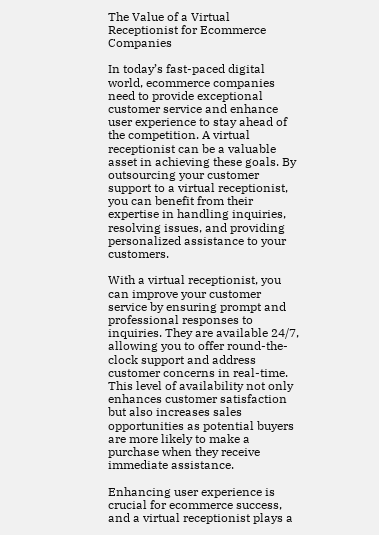The Value of a Virtual Receptionist for Ecommerce Companies

In today’s fast-paced digital world, ecommerce companies need to provide exceptional customer service and enhance user experience to stay ahead of the competition. A virtual receptionist can be a valuable asset in achieving these goals. By outsourcing your customer support to a virtual receptionist, you can benefit from their expertise in handling inquiries, resolving issues, and providing personalized assistance to your customers.

With a virtual receptionist, you can improve your customer service by ensuring prompt and professional responses to inquiries. They are available 24/7, allowing you to offer round-the-clock support and address customer concerns in real-time. This level of availability not only enhances customer satisfaction but also increases sales opportunities as potential buyers are more likely to make a purchase when they receive immediate assistance.

Enhancing user experience is crucial for ecommerce success, and a virtual receptionist plays a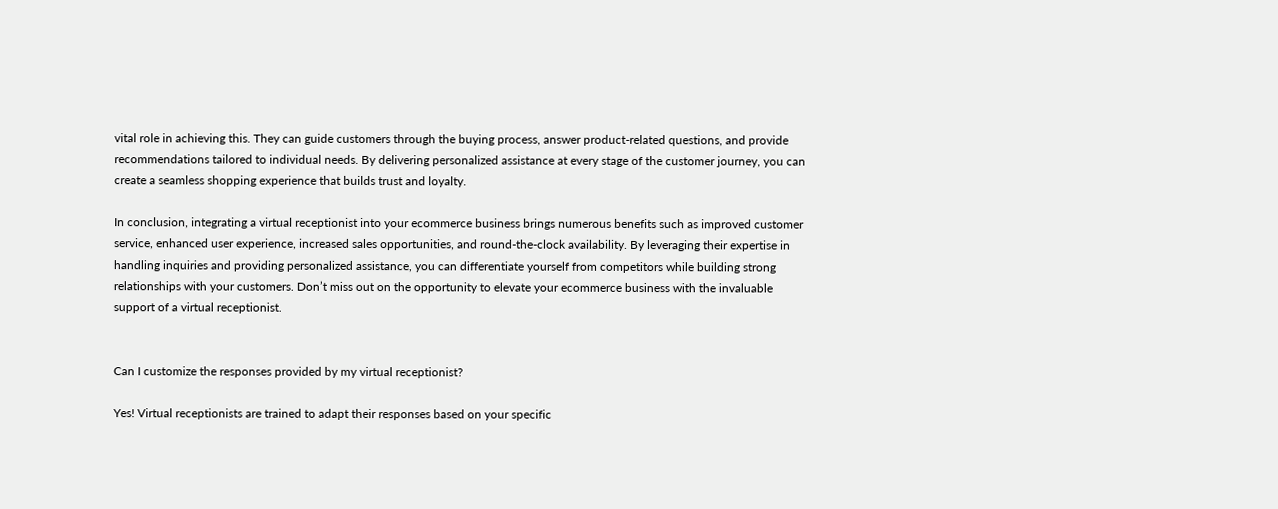vital role in achieving this. They can guide customers through the buying process, answer product-related questions, and provide recommendations tailored to individual needs. By delivering personalized assistance at every stage of the customer journey, you can create a seamless shopping experience that builds trust and loyalty.

In conclusion, integrating a virtual receptionist into your ecommerce business brings numerous benefits such as improved customer service, enhanced user experience, increased sales opportunities, and round-the-clock availability. By leveraging their expertise in handling inquiries and providing personalized assistance, you can differentiate yourself from competitors while building strong relationships with your customers. Don’t miss out on the opportunity to elevate your ecommerce business with the invaluable support of a virtual receptionist.


Can I customize the responses provided by my virtual receptionist?

Yes! Virtual receptionists are trained to adapt their responses based on your specific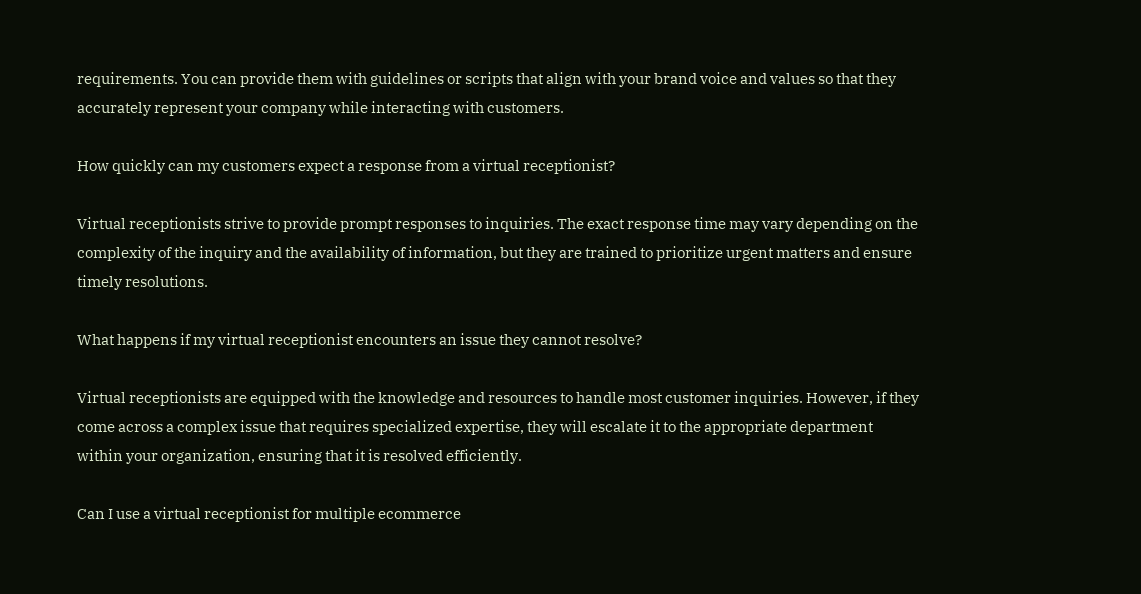requirements. You can provide them with guidelines or scripts that align with your brand voice and values so that they accurately represent your company while interacting with customers.

How quickly can my customers expect a response from a virtual receptionist?

Virtual receptionists strive to provide prompt responses to inquiries. The exact response time may vary depending on the complexity of the inquiry and the availability of information, but they are trained to prioritize urgent matters and ensure timely resolutions.

What happens if my virtual receptionist encounters an issue they cannot resolve?

Virtual receptionists are equipped with the knowledge and resources to handle most customer inquiries. However, if they come across a complex issue that requires specialized expertise, they will escalate it to the appropriate department within your organization, ensuring that it is resolved efficiently.

Can I use a virtual receptionist for multiple ecommerce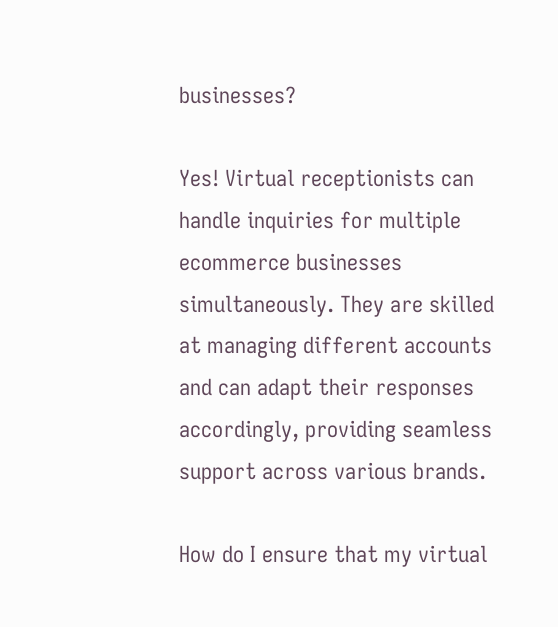businesses?

Yes! Virtual receptionists can handle inquiries for multiple ecommerce businesses simultaneously. They are skilled at managing different accounts and can adapt their responses accordingly, providing seamless support across various brands.

How do I ensure that my virtual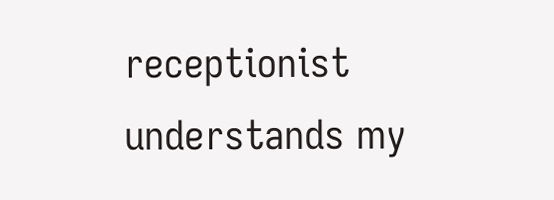receptionist understands my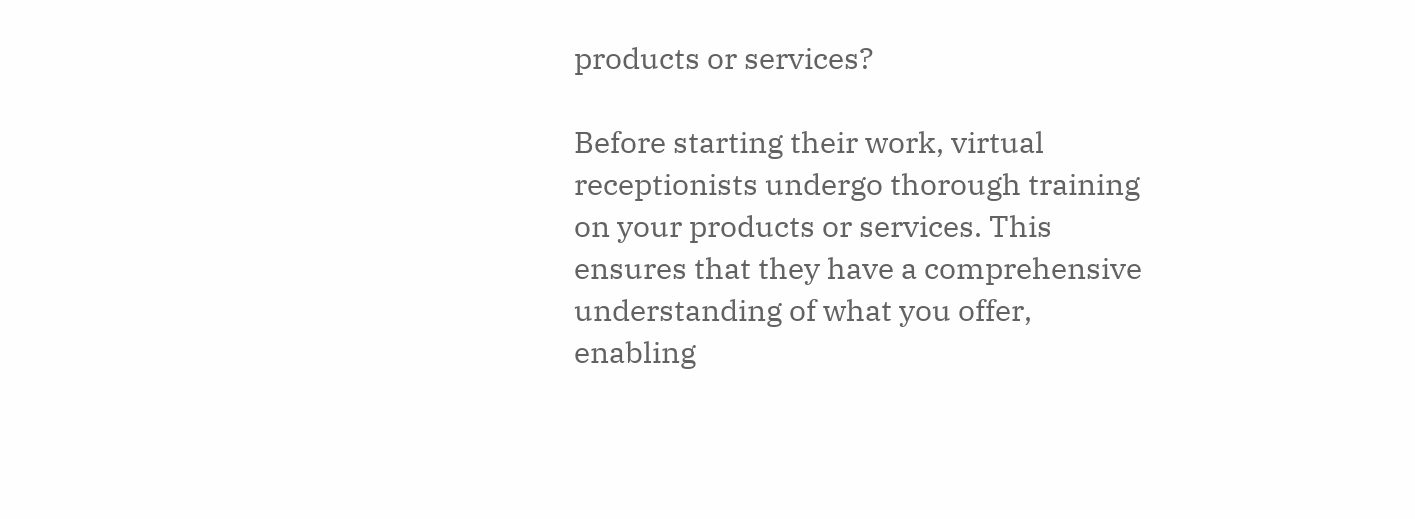products or services?

Before starting their work, virtual receptionists undergo thorough training on your products or services. This ensures that they have a comprehensive understanding of what you offer, enabling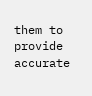them to provide accurate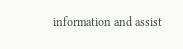information and assist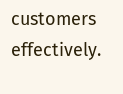customers effectively.